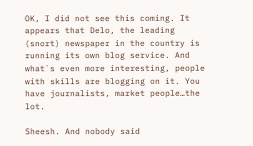OK, I did not see this coming. It appears that Delo, the leading (snort) newspaper in the country is running its own blog service. And what`s even more interesting, people with skills are blogging on it. You have journalists, market people…the lot.

Sheesh. And nobody said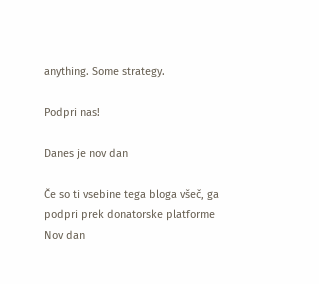anything. Some strategy.

Podpri nas!

Danes je nov dan

Če so ti vsebine tega bloga všeč, ga podpri prek donatorske platforme Nov dan